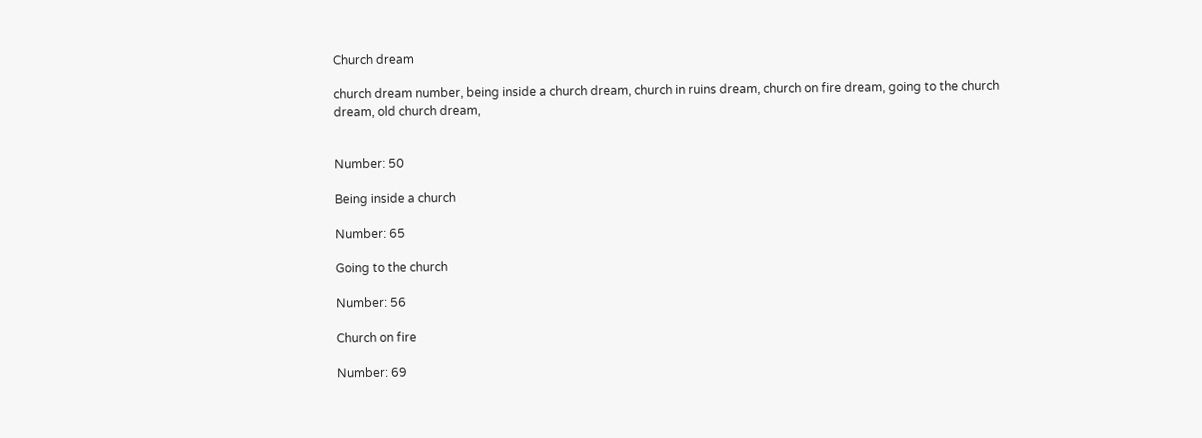Church dream

church dream number, being inside a church dream, church in ruins dream, church on fire dream, going to the church dream, old church dream,


Number: 50

Being inside a church

Number: 65

Going to the church

Number: 56

Church on fire

Number: 69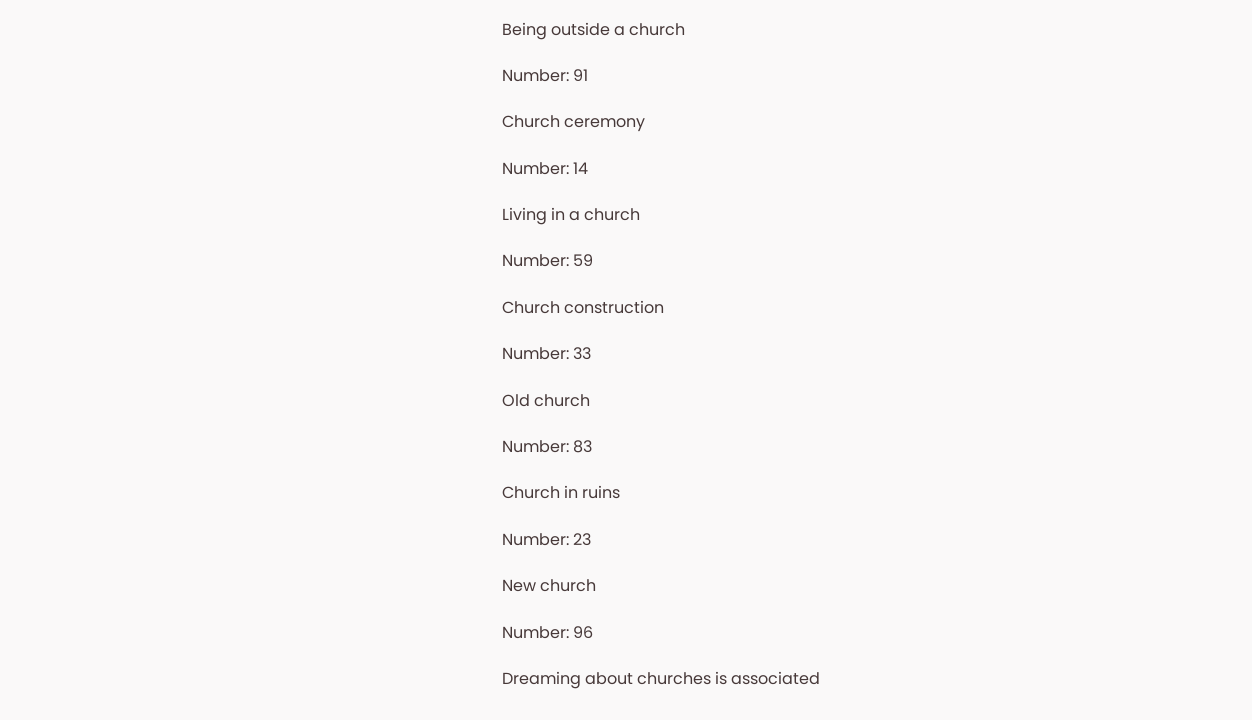Being outside a church

Number: 91

Church ceremony

Number: 14

Living in a church

Number: 59

Church construction

Number: 33

Old church

Number: 83

Church in ruins

Number: 23

New church

Number: 96

Dreaming about churches is associated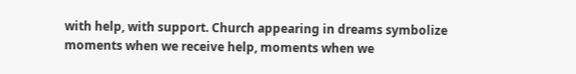with help, with support. Church appearing in dreams symbolize moments when we receive help, moments when we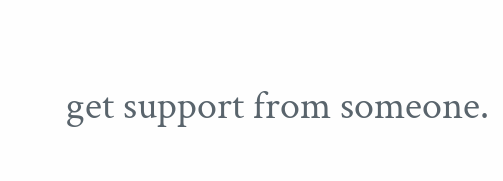get support from someone.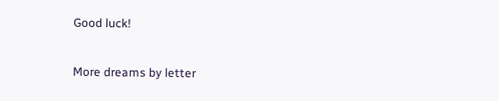Good luck!

More dreams by letter